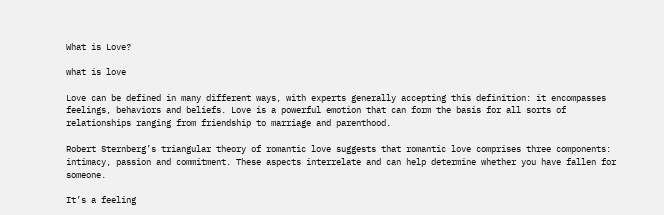What is Love?

what is love

Love can be defined in many different ways, with experts generally accepting this definition: it encompasses feelings, behaviors and beliefs. Love is a powerful emotion that can form the basis for all sorts of relationships ranging from friendship to marriage and parenthood.

Robert Sternberg’s triangular theory of romantic love suggests that romantic love comprises three components: intimacy, passion and commitment. These aspects interrelate and can help determine whether you have fallen for someone.

It’s a feeling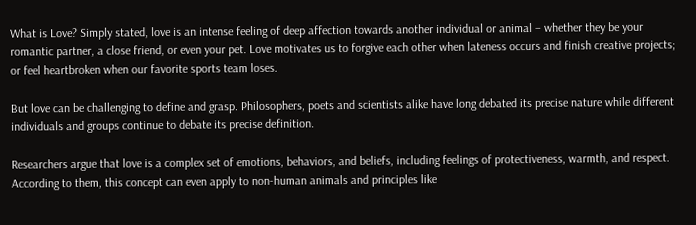What is Love? Simply stated, love is an intense feeling of deep affection towards another individual or animal – whether they be your romantic partner, a close friend, or even your pet. Love motivates us to forgive each other when lateness occurs and finish creative projects; or feel heartbroken when our favorite sports team loses.

But love can be challenging to define and grasp. Philosophers, poets and scientists alike have long debated its precise nature while different individuals and groups continue to debate its precise definition.

Researchers argue that love is a complex set of emotions, behaviors, and beliefs, including feelings of protectiveness, warmth, and respect. According to them, this concept can even apply to non-human animals and principles like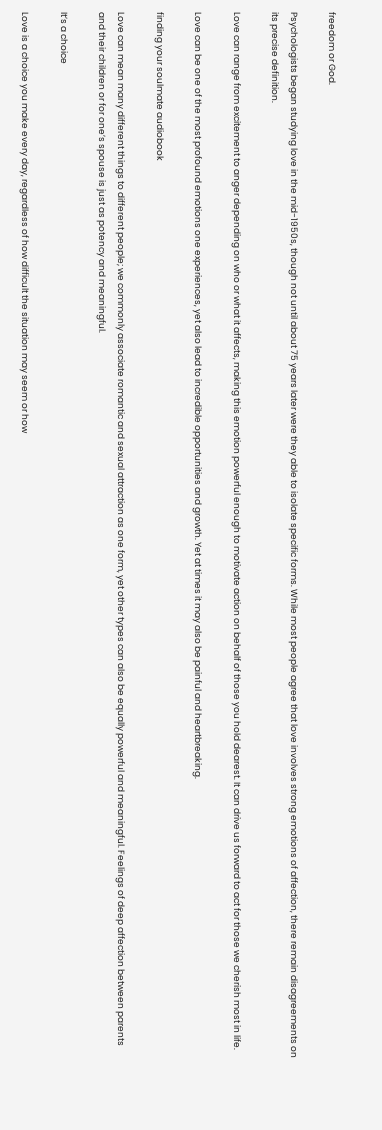freedom or God.

Psychologists began studying love in the mid-1950s, though not until about 75 years later were they able to isolate specific forms. While most people agree that love involves strong emotions of affection, there remain disagreements on its precise definition.

Love can range from excitement to anger depending on who or what it affects, making this emotion powerful enough to motivate action on behalf of those you hold dearest. It can drive us forward to act for those we cherish most in life.

Love can be one of the most profound emotions one experiences, yet also lead to incredible opportunities and growth. Yet at times it may also be painful and heartbreaking.

finding your soulmate audiobook

Love can mean many different things to different people; we commonly associate romantic and sexual attraction as one form, yet other types can also be equally powerful and meaningful. Feelings of deep affection between parents and their children or for one’s spouse is just as potency and meaningful.

It’s a choice

Love is a choice you make every day, regardless of how difficult the situation may seem or how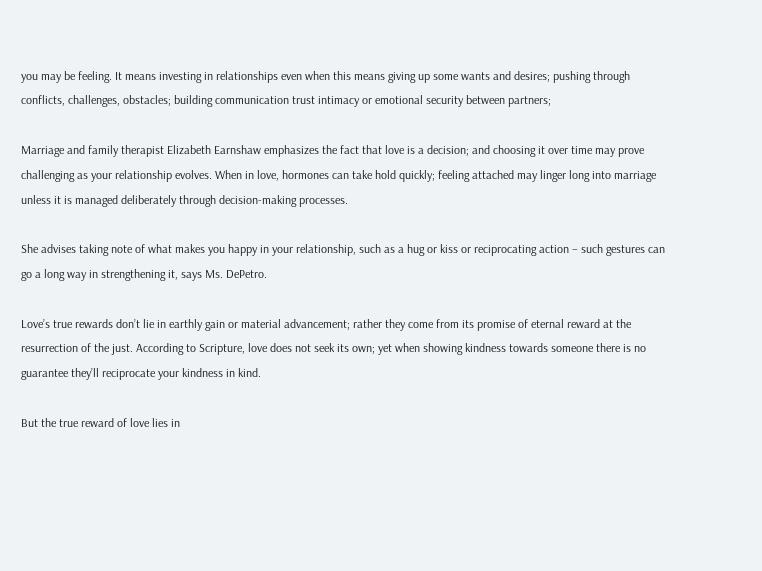you may be feeling. It means investing in relationships even when this means giving up some wants and desires; pushing through conflicts, challenges, obstacles; building communication trust intimacy or emotional security between partners;

Marriage and family therapist Elizabeth Earnshaw emphasizes the fact that love is a decision; and choosing it over time may prove challenging as your relationship evolves. When in love, hormones can take hold quickly; feeling attached may linger long into marriage unless it is managed deliberately through decision-making processes.

She advises taking note of what makes you happy in your relationship, such as a hug or kiss or reciprocating action – such gestures can go a long way in strengthening it, says Ms. DePetro.

Love’s true rewards don’t lie in earthly gain or material advancement; rather they come from its promise of eternal reward at the resurrection of the just. According to Scripture, love does not seek its own; yet when showing kindness towards someone there is no guarantee they’ll reciprocate your kindness in kind.

But the true reward of love lies in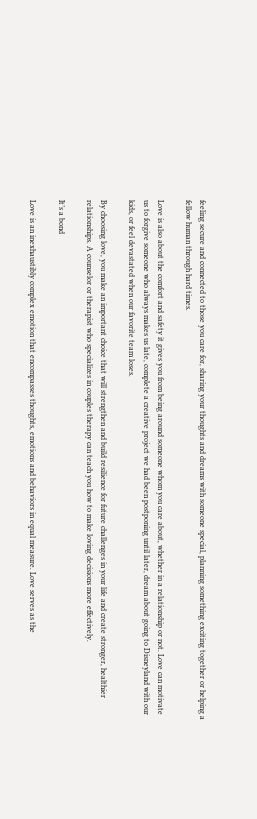feeling secure and connected to those you care for, sharing your thoughts and dreams with someone special, planning something exciting together or helping a fellow human through hard times.

Love is also about the comfort and safety it gives you from being around someone whom you care about, whether in a relationship or not. Love can motivate us to forgive someone who always makes us late, complete a creative project we had been postponing until later, dream about going to Disneyland with our kids, or feel devastated when our favorite team loses.

By choosing love, you make an important choice that will strengthen and build resilience for future challenges in your life and create stronger, healthier relationships. A counselor or therapist who specializes in couples therapy can teach you how to make loving decisions more effectively.

It’s a bond

Love is an inexhaustibly complex emotion that encompasses thoughts, emotions and behaviors in equal measure. Love serves as the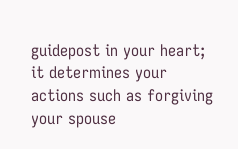guidepost in your heart; it determines your actions such as forgiving your spouse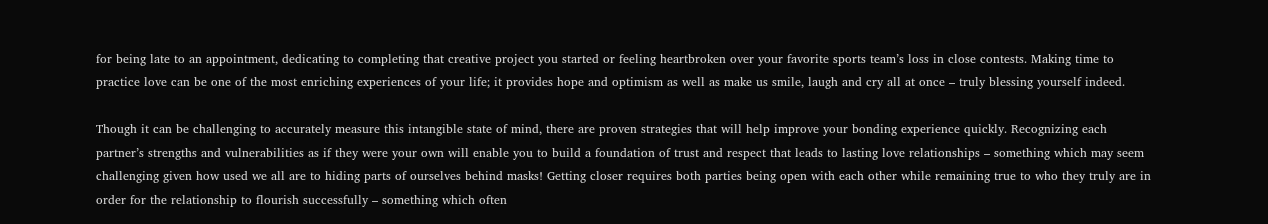for being late to an appointment, dedicating to completing that creative project you started or feeling heartbroken over your favorite sports team’s loss in close contests. Making time to practice love can be one of the most enriching experiences of your life; it provides hope and optimism as well as make us smile, laugh and cry all at once – truly blessing yourself indeed.

Though it can be challenging to accurately measure this intangible state of mind, there are proven strategies that will help improve your bonding experience quickly. Recognizing each partner’s strengths and vulnerabilities as if they were your own will enable you to build a foundation of trust and respect that leads to lasting love relationships – something which may seem challenging given how used we all are to hiding parts of ourselves behind masks! Getting closer requires both parties being open with each other while remaining true to who they truly are in order for the relationship to flourish successfully – something which often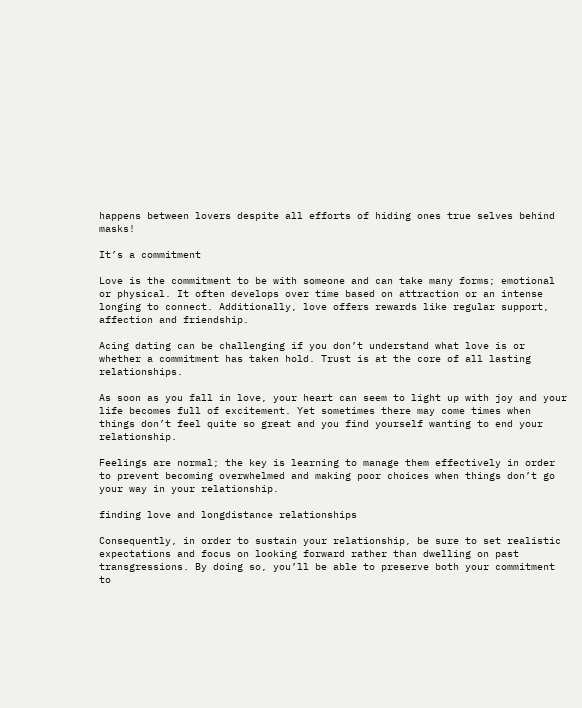happens between lovers despite all efforts of hiding ones true selves behind masks!

It’s a commitment

Love is the commitment to be with someone and can take many forms; emotional or physical. It often develops over time based on attraction or an intense longing to connect. Additionally, love offers rewards like regular support, affection and friendship.

Acing dating can be challenging if you don’t understand what love is or whether a commitment has taken hold. Trust is at the core of all lasting relationships.

As soon as you fall in love, your heart can seem to light up with joy and your life becomes full of excitement. Yet sometimes there may come times when things don’t feel quite so great and you find yourself wanting to end your relationship.

Feelings are normal; the key is learning to manage them effectively in order to prevent becoming overwhelmed and making poor choices when things don’t go your way in your relationship.

finding love and longdistance relationships

Consequently, in order to sustain your relationship, be sure to set realistic expectations and focus on looking forward rather than dwelling on past transgressions. By doing so, you’ll be able to preserve both your commitment to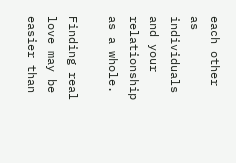each other as individuals and your relationship as a whole.

Finding real love may be easier than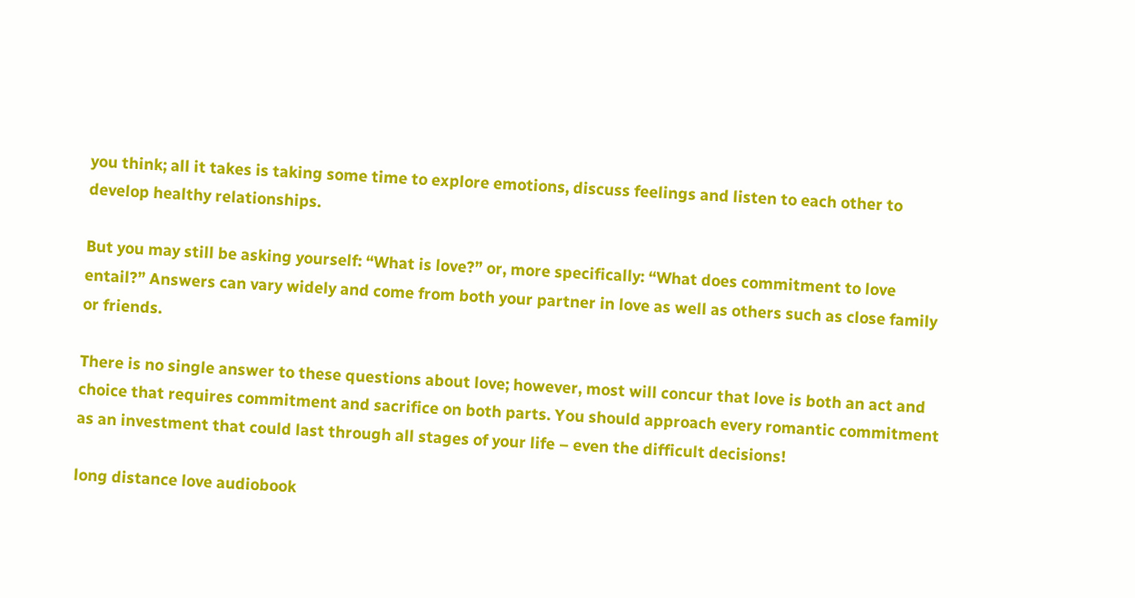you think; all it takes is taking some time to explore emotions, discuss feelings and listen to each other to develop healthy relationships.

But you may still be asking yourself: “What is love?” or, more specifically: “What does commitment to love entail?” Answers can vary widely and come from both your partner in love as well as others such as close family or friends.

There is no single answer to these questions about love; however, most will concur that love is both an act and choice that requires commitment and sacrifice on both parts. You should approach every romantic commitment as an investment that could last through all stages of your life – even the difficult decisions!

long distance love audiobook